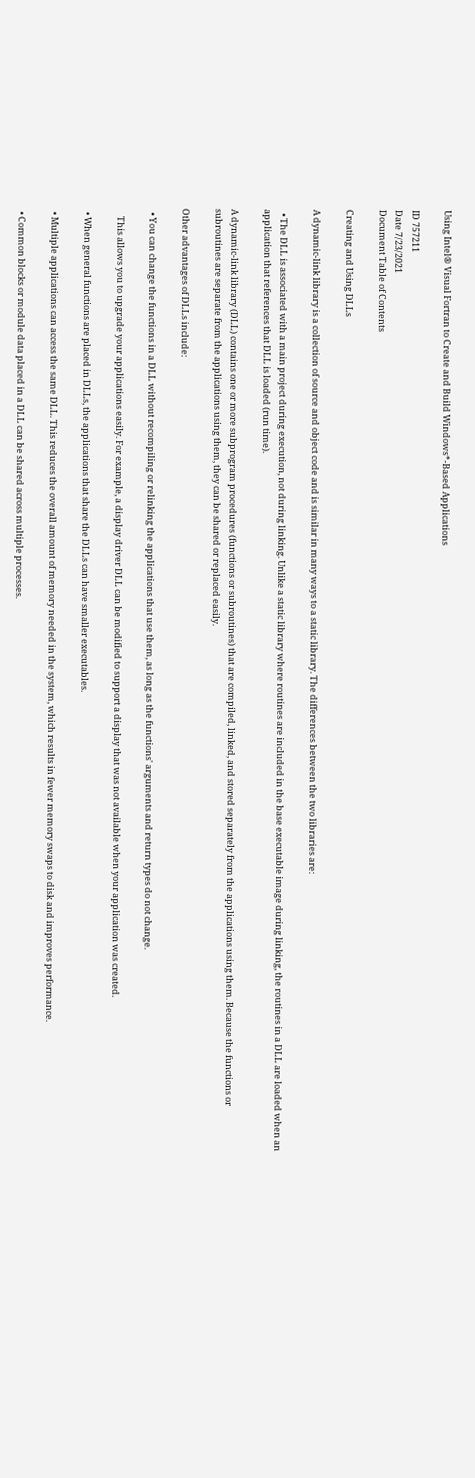Using Intel® Visual Fortran to Create and Build Windows*-Based Applications

ID 757211
Date 7/23/2021
Document Table of Contents

Creating and Using DLLs

A dynamic-link library is a collection of source and object code and is similar in many ways to a static library. The differences between the two libraries are:

  • The DLL is associated with a main project during execution, not during linking. Unlike a static library where routines are included in the base executable image during linking, the routines in a DLL are loaded when an application that references that DLL is loaded (run time).

A dynamic-link library (DLL) contains one or more subprogram procedures (functions or subroutines) that are compiled, linked, and stored separately from the applications using them. Because the functions or subroutines are separate from the applications using them, they can be shared or replaced easily.

Other advantages of DLLs include:

  • You can change the functions in a DLL without recompiling or relinking the applications that use them, as long as the functions' arguments and return types do not change.

    This allows you to upgrade your applications easily. For example, a display driver DLL can be modified to support a display that was not available when your application was created.

  • When general functions are placed in DLLs, the applications that share the DLLs can have smaller executables.

  • Multiple applications can access the same DLL. This reduces the overall amount of memory needed in the system, which results in fewer memory swaps to disk and improves performance.

  • Common blocks or module data placed in a DLL can be shared across multiple processes.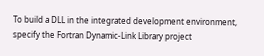To build a DLL in the integrated development environment, specify the Fortran Dynamic-Link Library project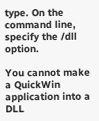type. On the command line, specify the /dll option.

You cannot make a QuickWin application into a DLL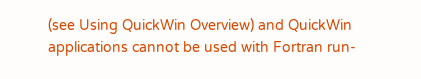(see Using QuickWin Overview) and QuickWin applications cannot be used with Fortran run-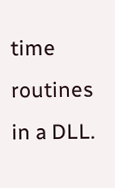time routines in a DLL.